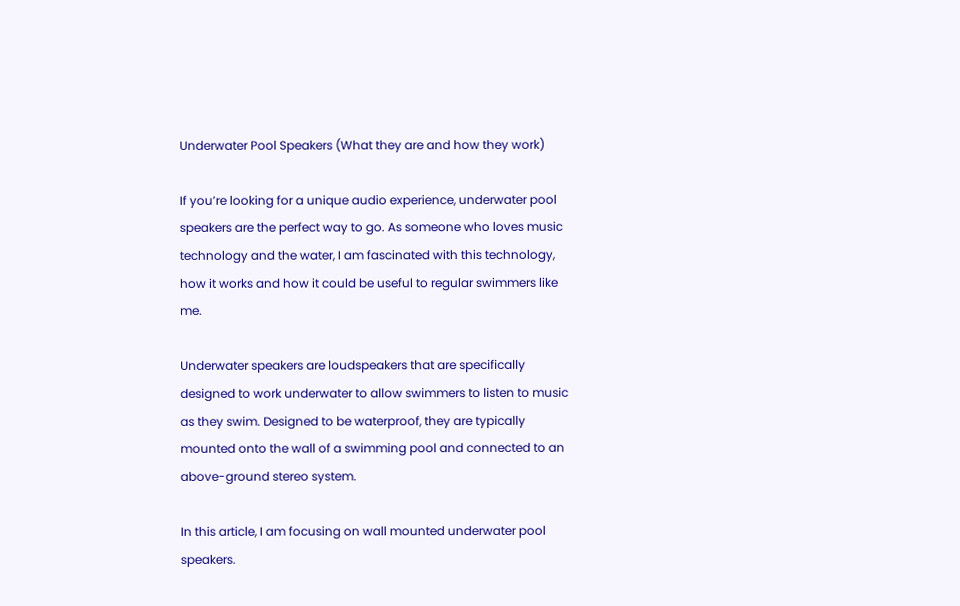Underwater Pool Speakers (What they are and how they work)

If you’re looking for a unique audio experience, underwater pool speakers are the perfect way to go. As someone who loves music technology and the water, I am fascinated with this technology, how it works and how it could be useful to regular swimmers like me.

Underwater speakers are loudspeakers that are specifically designed to work underwater to allow swimmers to listen to music as they swim. Designed to be waterproof, they are typically mounted onto the wall of a swimming pool and connected to an above-ground stereo system.

In this article, I am focusing on wall mounted underwater pool speakers.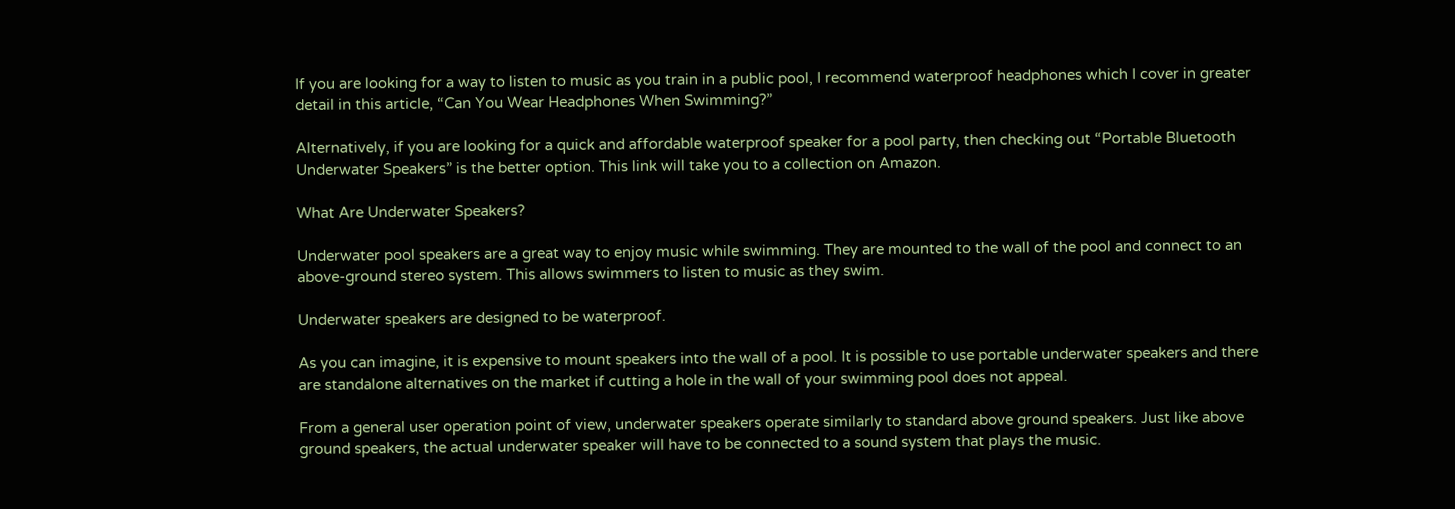If you are looking for a way to listen to music as you train in a public pool, I recommend waterproof headphones which I cover in greater detail in this article, “Can You Wear Headphones When Swimming?”

Alternatively, if you are looking for a quick and affordable waterproof speaker for a pool party, then checking out “Portable Bluetooth Underwater Speakers” is the better option. This link will take you to a collection on Amazon.

What Are Underwater Speakers?

Underwater pool speakers are a great way to enjoy music while swimming. They are mounted to the wall of the pool and connect to an above-ground stereo system. This allows swimmers to listen to music as they swim.

Underwater speakers are designed to be waterproof.

As you can imagine, it is expensive to mount speakers into the wall of a pool. It is possible to use portable underwater speakers and there are standalone alternatives on the market if cutting a hole in the wall of your swimming pool does not appeal.

From a general user operation point of view, underwater speakers operate similarly to standard above ground speakers. Just like above ground speakers, the actual underwater speaker will have to be connected to a sound system that plays the music.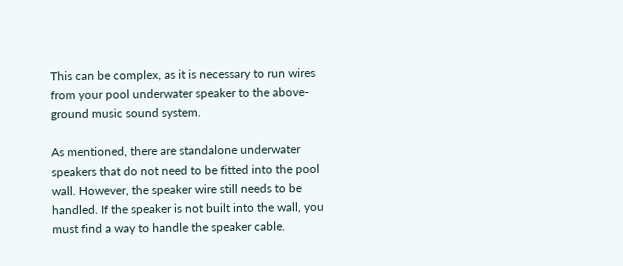This can be complex, as it is necessary to run wires from your pool underwater speaker to the above-ground music sound system.

As mentioned, there are standalone underwater speakers that do not need to be fitted into the pool wall. However, the speaker wire still needs to be handled. If the speaker is not built into the wall, you must find a way to handle the speaker cable.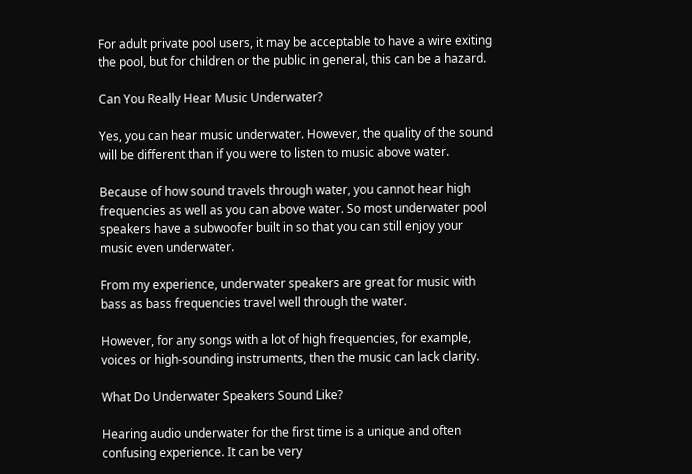For adult private pool users, it may be acceptable to have a wire exiting the pool, but for children or the public in general, this can be a hazard.

Can You Really Hear Music Underwater?

Yes, you can hear music underwater. However, the quality of the sound will be different than if you were to listen to music above water.

Because of how sound travels through water, you cannot hear high frequencies as well as you can above water. So most underwater pool speakers have a subwoofer built in so that you can still enjoy your music even underwater.

From my experience, underwater speakers are great for music with bass as bass frequencies travel well through the water.

However, for any songs with a lot of high frequencies, for example, voices or high-sounding instruments, then the music can lack clarity.

What Do Underwater Speakers Sound Like?

Hearing audio underwater for the first time is a unique and often confusing experience. It can be very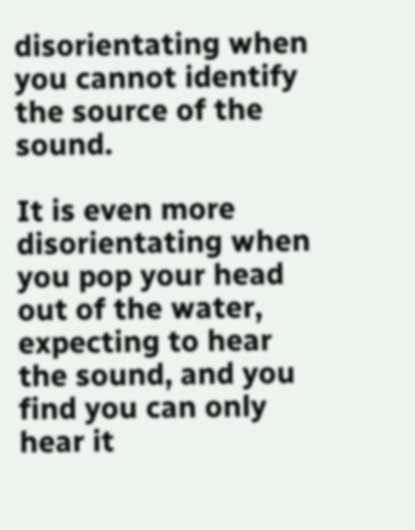disorientating when you cannot identify the source of the sound.

It is even more disorientating when you pop your head out of the water, expecting to hear the sound, and you find you can only hear it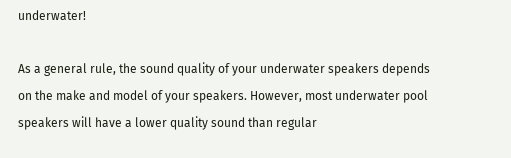underwater!

As a general rule, the sound quality of your underwater speakers depends on the make and model of your speakers. However, most underwater pool speakers will have a lower quality sound than regular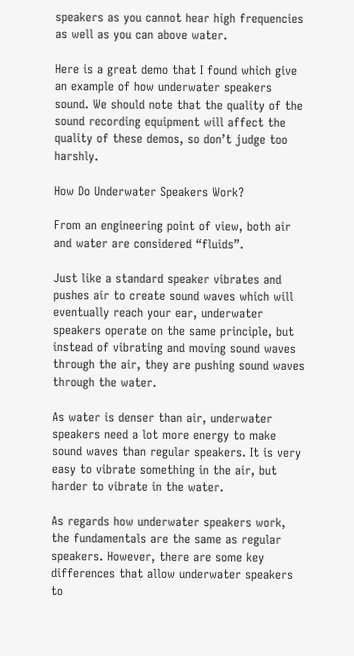speakers as you cannot hear high frequencies as well as you can above water.

Here is a great demo that I found which give an example of how underwater speakers sound. We should note that the quality of the sound recording equipment will affect the quality of these demos, so don’t judge too harshly.

How Do Underwater Speakers Work?

From an engineering point of view, both air and water are considered “fluids”.

Just like a standard speaker vibrates and pushes air to create sound waves which will eventually reach your ear, underwater speakers operate on the same principle, but instead of vibrating and moving sound waves through the air, they are pushing sound waves through the water.

As water is denser than air, underwater speakers need a lot more energy to make sound waves than regular speakers. It is very easy to vibrate something in the air, but harder to vibrate in the water.

As regards how underwater speakers work, the fundamentals are the same as regular speakers. However, there are some key differences that allow underwater speakers to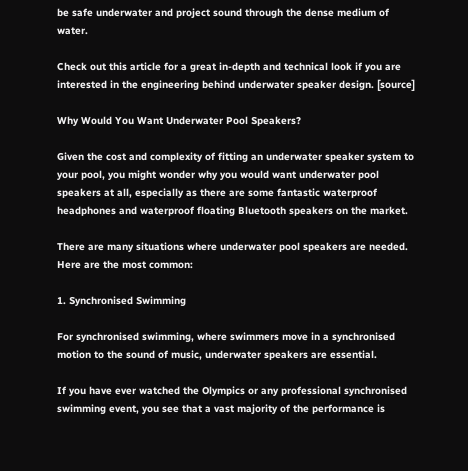be safe underwater and project sound through the dense medium of water.

Check out this article for a great in-depth and technical look if you are interested in the engineering behind underwater speaker design. [source]

Why Would You Want Underwater Pool Speakers?

Given the cost and complexity of fitting an underwater speaker system to your pool, you might wonder why you would want underwater pool speakers at all, especially as there are some fantastic waterproof headphones and waterproof floating Bluetooth speakers on the market.

There are many situations where underwater pool speakers are needed. Here are the most common:

1. Synchronised Swimming

For synchronised swimming, where swimmers move in a synchronised motion to the sound of music, underwater speakers are essential.

If you have ever watched the Olympics or any professional synchronised swimming event, you see that a vast majority of the performance is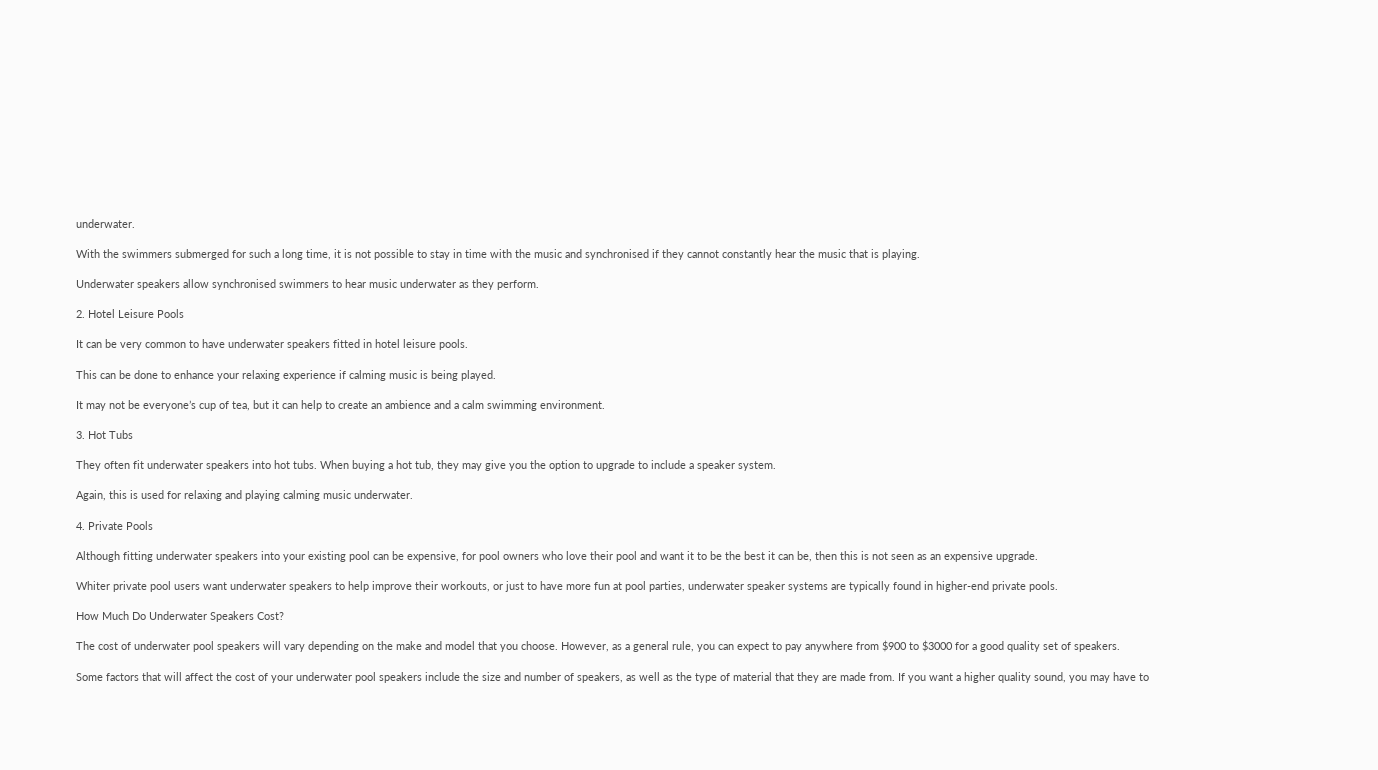underwater.

With the swimmers submerged for such a long time, it is not possible to stay in time with the music and synchronised if they cannot constantly hear the music that is playing.

Underwater speakers allow synchronised swimmers to hear music underwater as they perform.

2. Hotel Leisure Pools

It can be very common to have underwater speakers fitted in hotel leisure pools.

This can be done to enhance your relaxing experience if calming music is being played.

It may not be everyone’s cup of tea, but it can help to create an ambience and a calm swimming environment.

3. Hot Tubs

They often fit underwater speakers into hot tubs. When buying a hot tub, they may give you the option to upgrade to include a speaker system.

Again, this is used for relaxing and playing calming music underwater.

4. Private Pools

Although fitting underwater speakers into your existing pool can be expensive, for pool owners who love their pool and want it to be the best it can be, then this is not seen as an expensive upgrade.

Whiter private pool users want underwater speakers to help improve their workouts, or just to have more fun at pool parties, underwater speaker systems are typically found in higher-end private pools.

How Much Do Underwater Speakers Cost?

The cost of underwater pool speakers will vary depending on the make and model that you choose. However, as a general rule, you can expect to pay anywhere from $900 to $3000 for a good quality set of speakers.

Some factors that will affect the cost of your underwater pool speakers include the size and number of speakers, as well as the type of material that they are made from. If you want a higher quality sound, you may have to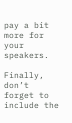pay a bit more for your speakers.

Finally, don’t forget to include the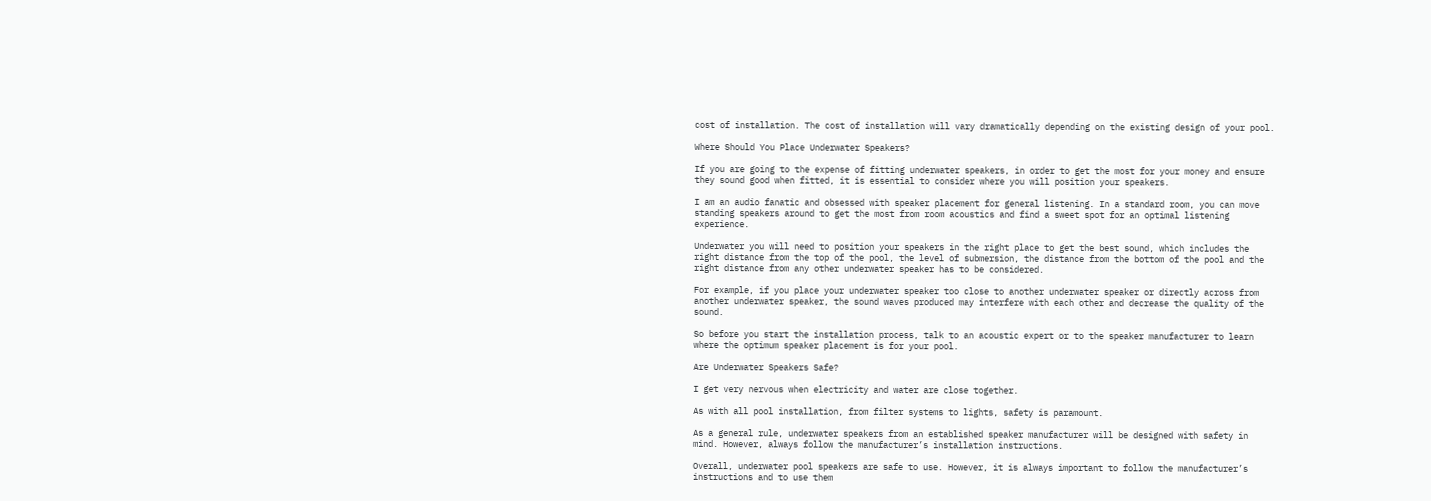cost of installation. The cost of installation will vary dramatically depending on the existing design of your pool.

Where Should You Place Underwater Speakers?

If you are going to the expense of fitting underwater speakers, in order to get the most for your money and ensure they sound good when fitted, it is essential to consider where you will position your speakers.

I am an audio fanatic and obsessed with speaker placement for general listening. In a standard room, you can move standing speakers around to get the most from room acoustics and find a sweet spot for an optimal listening experience.

Underwater you will need to position your speakers in the right place to get the best sound, which includes the right distance from the top of the pool, the level of submersion, the distance from the bottom of the pool and the right distance from any other underwater speaker has to be considered.

For example, if you place your underwater speaker too close to another underwater speaker or directly across from another underwater speaker, the sound waves produced may interfere with each other and decrease the quality of the sound.

So before you start the installation process, talk to an acoustic expert or to the speaker manufacturer to learn where the optimum speaker placement is for your pool.

Are Underwater Speakers Safe?

I get very nervous when electricity and water are close together.

As with all pool installation, from filter systems to lights, safety is paramount.

As a general rule, underwater speakers from an established speaker manufacturer will be designed with safety in mind. However, always follow the manufacturer’s installation instructions.

Overall, underwater pool speakers are safe to use. However, it is always important to follow the manufacturer’s instructions and to use them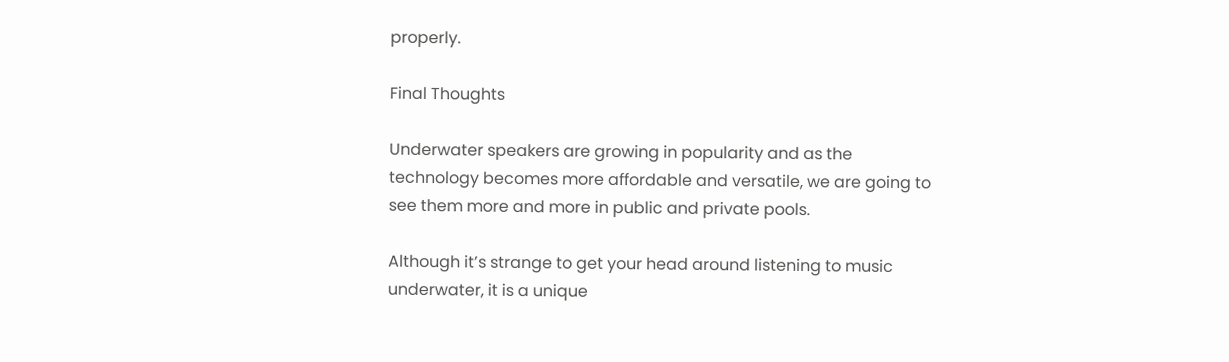properly.

Final Thoughts

Underwater speakers are growing in popularity and as the technology becomes more affordable and versatile, we are going to see them more and more in public and private pools.

Although it’s strange to get your head around listening to music underwater, it is a unique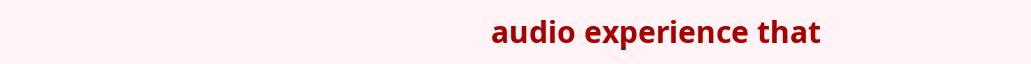audio experience that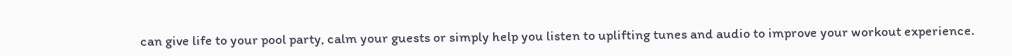can give life to your pool party, calm your guests or simply help you listen to uplifting tunes and audio to improve your workout experience.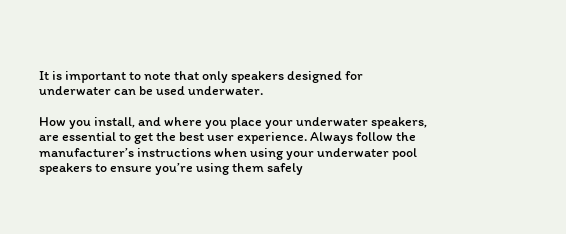It is important to note that only speakers designed for underwater can be used underwater.

How you install, and where you place your underwater speakers, are essential to get the best user experience. Always follow the manufacturer’s instructions when using your underwater pool speakers to ensure you’re using them safely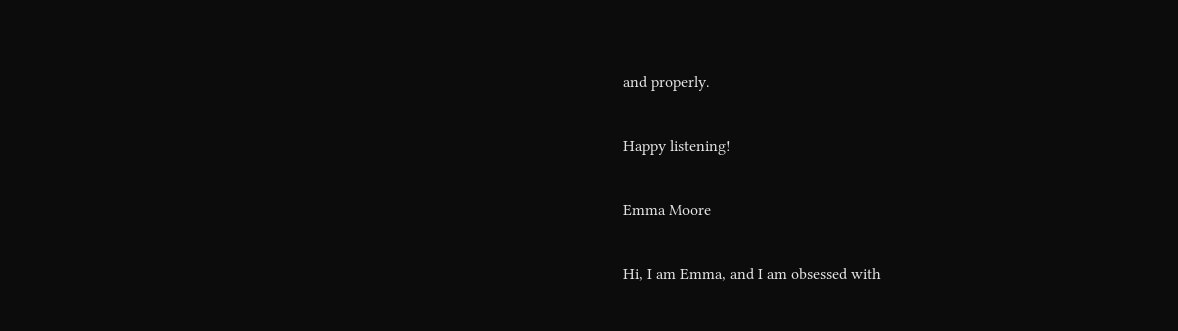and properly.

Happy listening!

Emma Moore

Hi, I am Emma, and I am obsessed with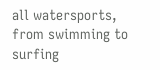all watersports, from swimming to surfing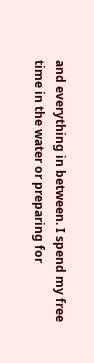and everything in between. I spend my free time in the water or preparing for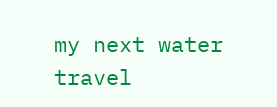my next water travel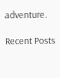adventure.

Recent Posts